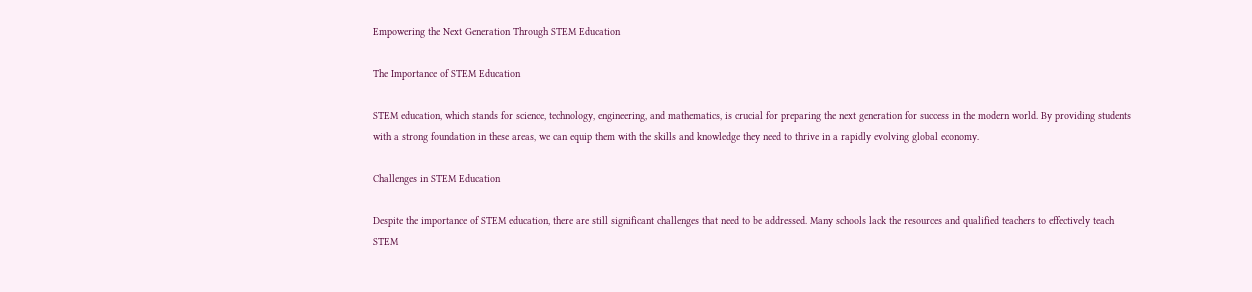Empowering the Next Generation Through STEM Education

The Importance of STEM Education

STEM education, which stands for science, technology, engineering, and mathematics, is crucial for preparing the next generation for success in the modern world. By providing students with a strong foundation in these areas, we can equip them with the skills and knowledge they need to thrive in a rapidly evolving global economy.

Challenges in STEM Education

Despite the importance of STEM education, there are still significant challenges that need to be addressed. Many schools lack the resources and qualified teachers to effectively teach STEM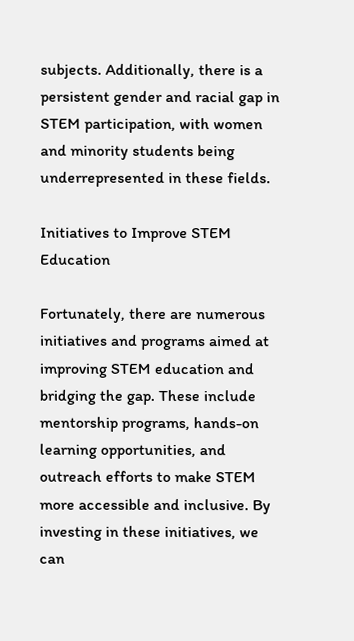subjects. Additionally, there is a persistent gender and racial gap in STEM participation, with women and minority students being underrepresented in these fields.

Initiatives to Improve STEM Education

Fortunately, there are numerous initiatives and programs aimed at improving STEM education and bridging the gap. These include mentorship programs, hands-on learning opportunities, and outreach efforts to make STEM more accessible and inclusive. By investing in these initiatives, we can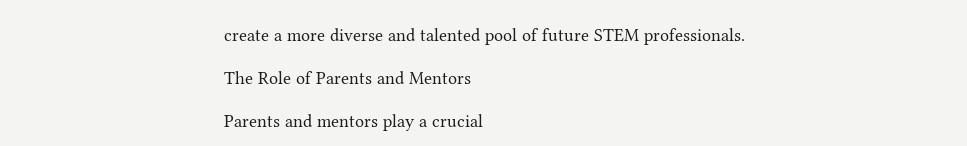create a more diverse and talented pool of future STEM professionals.

The Role of Parents and Mentors

Parents and mentors play a crucial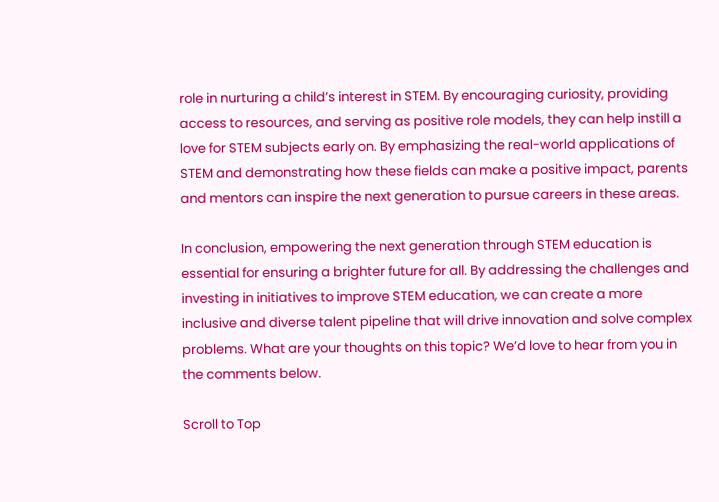role in nurturing a child’s interest in STEM. By encouraging curiosity, providing access to resources, and serving as positive role models, they can help instill a love for STEM subjects early on. By emphasizing the real-world applications of STEM and demonstrating how these fields can make a positive impact, parents and mentors can inspire the next generation to pursue careers in these areas.

In conclusion, empowering the next generation through STEM education is essential for ensuring a brighter future for all. By addressing the challenges and investing in initiatives to improve STEM education, we can create a more inclusive and diverse talent pipeline that will drive innovation and solve complex problems. What are your thoughts on this topic? We’d love to hear from you in the comments below.

Scroll to Top